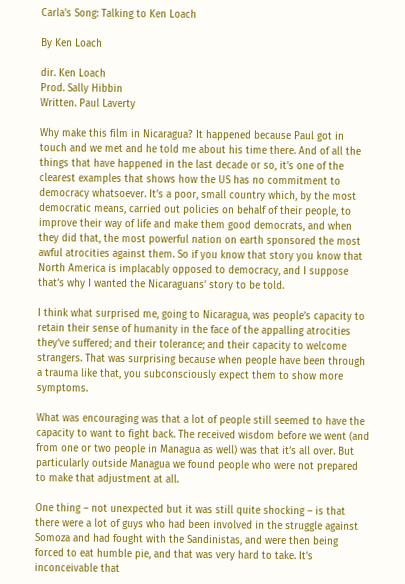Carla's Song: Talking to Ken Loach

By Ken Loach

dir. Ken Loach
Prod. Sally Hibbin
Written. Paul Laverty

Why make this film in Nicaragua? It happened because Paul got in touch and we met and he told me about his time there. And of all the things that have happened in the last decade or so, it’s one of the clearest examples that shows how the US has no commitment to democracy whatsoever. It’s a poor, small country which, by the most democratic means, carried out policies on behalf of their people, to improve their way of life and make them good democrats, and when they did that, the most powerful nation on earth sponsored the most awful atrocities against them. So if you know that story you know that North America is implacably opposed to democracy, and I suppose that’s why I wanted the Nicaraguans’ story to be told.

I think what surprised me, going to Nicaragua, was people’s capacity to retain their sense of humanity in the face of the appalling atrocities they’ve suffered; and their tolerance; and their capacity to welcome strangers. That was surprising because when people have been through a trauma like that, you subconsciously expect them to show more symptoms.

What was encouraging was that a lot of people still seemed to have the capacity to want to fight back. The received wisdom before we went (and from one or two people in Managua as well) was that it’s all over. But particularly outside Managua we found people who were not prepared to make that adjustment at all.

One thing – not unexpected but it was still quite shocking – is that there were a lot of guys who had been involved in the struggle against Somoza and had fought with the Sandinistas, and were then being forced to eat humble pie, and that was very hard to take. It’s inconceivable that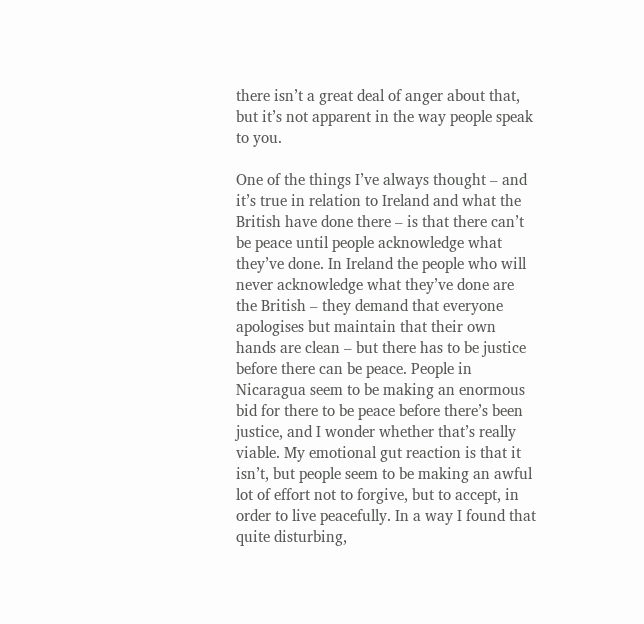there isn’t a great deal of anger about that, but it’s not apparent in the way people speak to you.

One of the things I’ve always thought – and it’s true in relation to Ireland and what the British have done there – is that there can’t be peace until people acknowledge what they’ve done. In Ireland the people who will never acknowledge what they’ve done are the British – they demand that everyone apologises but maintain that their own hands are clean – but there has to be justice before there can be peace. People in Nicaragua seem to be making an enormous bid for there to be peace before there’s been justice, and I wonder whether that’s really viable. My emotional gut reaction is that it isn’t, but people seem to be making an awful lot of effort not to forgive, but to accept, in order to live peacefully. In a way I found that quite disturbing,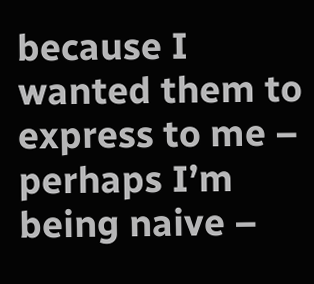because I wanted them to express to me – perhaps I’m being naive –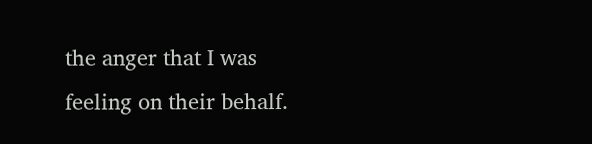the anger that I was feeling on their behalf.